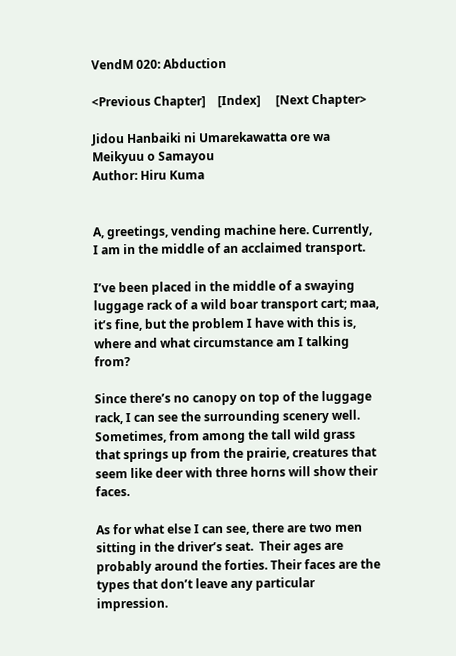VendM 020: Abduction

<Previous Chapter]    [Index]     [Next Chapter>

Jidou Hanbaiki ni Umarekawatta ore wa Meikyuu o Samayou
Author: Hiru Kuma


A, greetings, vending machine here. Currently, I am in the middle of an acclaimed transport.

I’ve been placed in the middle of a swaying luggage rack of a wild boar transport cart; maa, it’s fine, but the problem I have with this is, where and what circumstance am I talking from?

Since there’s no canopy on top of the luggage rack, I can see the surrounding scenery well. Sometimes, from among the tall wild grass that springs up from the prairie, creatures that seem like deer with three horns will show their faces.

As for what else I can see, there are two men sitting in the driver’s seat.  Their ages are probably around the forties. Their faces are the types that don’t leave any particular impression.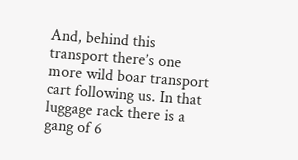And, behind this transport there’s one more wild boar transport cart following us. In that luggage rack there is a gang of 6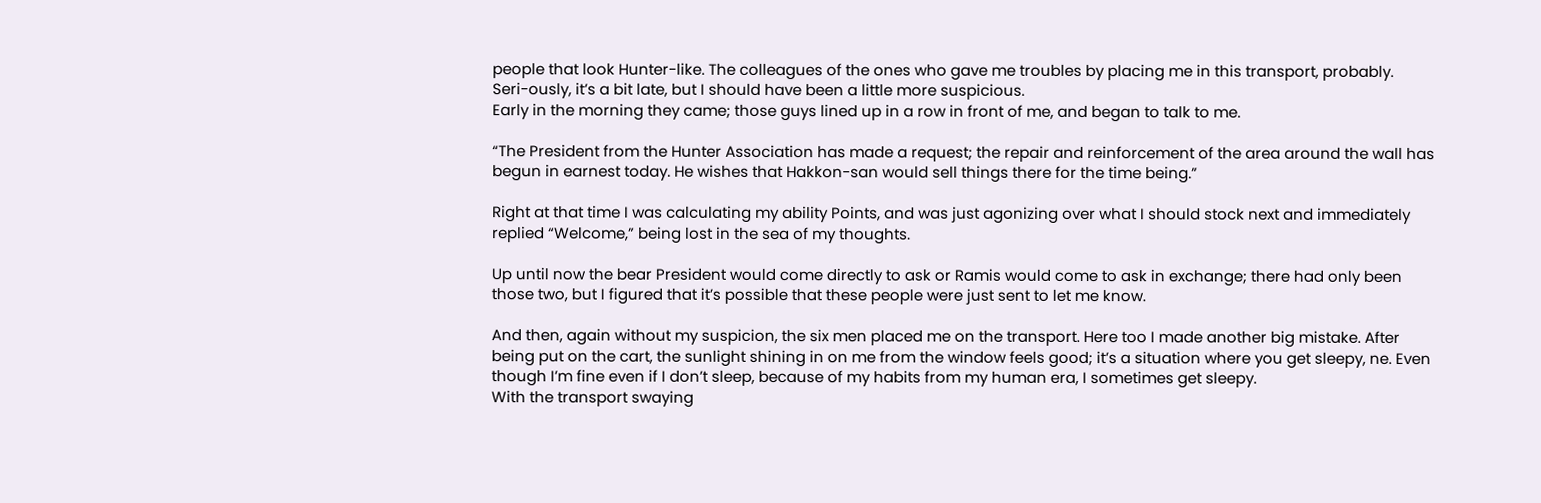people that look Hunter-like. The colleagues of the ones who gave me troubles by placing me in this transport, probably.
Seri-ously, it’s a bit late, but I should have been a little more suspicious.
Early in the morning they came; those guys lined up in a row in front of me, and began to talk to me.

“The President from the Hunter Association has made a request; the repair and reinforcement of the area around the wall has begun in earnest today. He wishes that Hakkon-san would sell things there for the time being.”

Right at that time I was calculating my ability Points, and was just agonizing over what I should stock next and immediately replied “Welcome,” being lost in the sea of my thoughts.

Up until now the bear President would come directly to ask or Ramis would come to ask in exchange; there had only been those two, but I figured that it’s possible that these people were just sent to let me know.

And then, again without my suspicion, the six men placed me on the transport. Here too I made another big mistake. After being put on the cart, the sunlight shining in on me from the window feels good; it’s a situation where you get sleepy, ne. Even though I’m fine even if I don’t sleep, because of my habits from my human era, I sometimes get sleepy.
With the transport swaying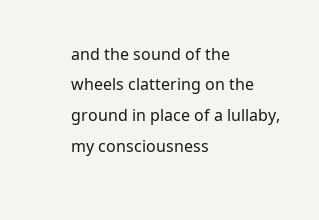and the sound of the wheels clattering on the ground in place of a lullaby, my consciousness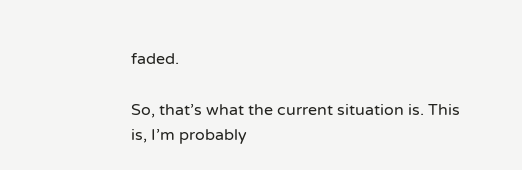faded.

So, that’s what the current situation is. This is, I’m probably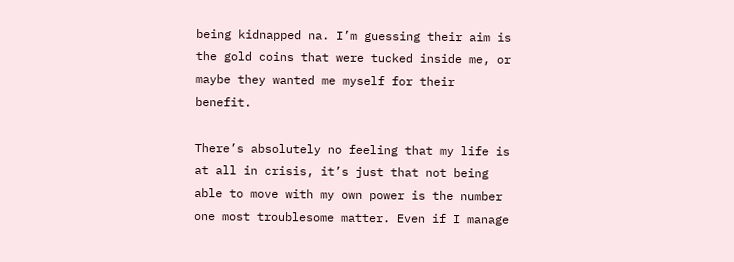being kidnapped na. I’m guessing their aim is the gold coins that were tucked inside me, or maybe they wanted me myself for their benefit.

There’s absolutely no feeling that my life is at all in crisis, it’s just that not being able to move with my own power is the number one most troublesome matter. Even if I manage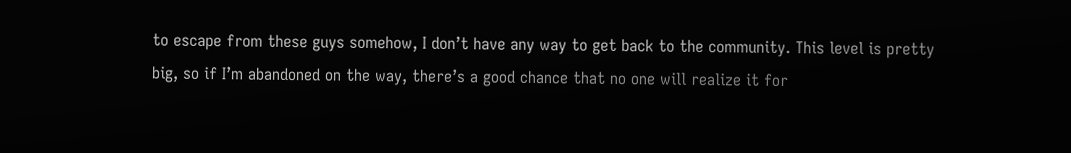to escape from these guys somehow, I don’t have any way to get back to the community. This level is pretty big, so if I’m abandoned on the way, there’s a good chance that no one will realize it for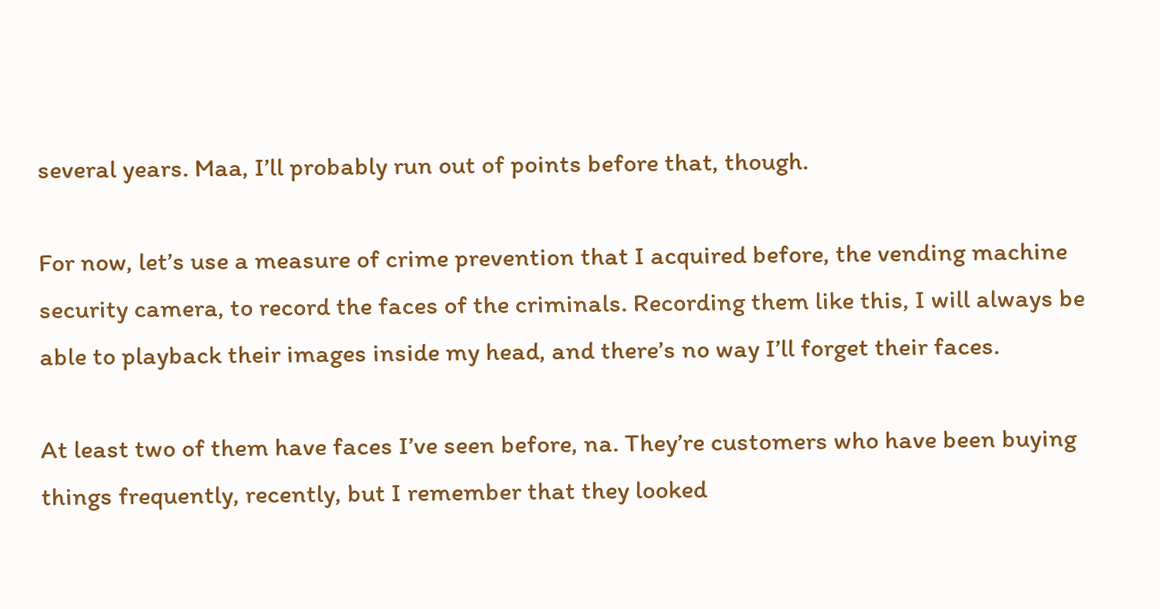several years. Maa, I’ll probably run out of points before that, though.

For now, let’s use a measure of crime prevention that I acquired before, the vending machine security camera, to record the faces of the criminals. Recording them like this, I will always be able to playback their images inside my head, and there’s no way I’ll forget their faces.

At least two of them have faces I’ve seen before, na. They’re customers who have been buying things frequently, recently, but I remember that they looked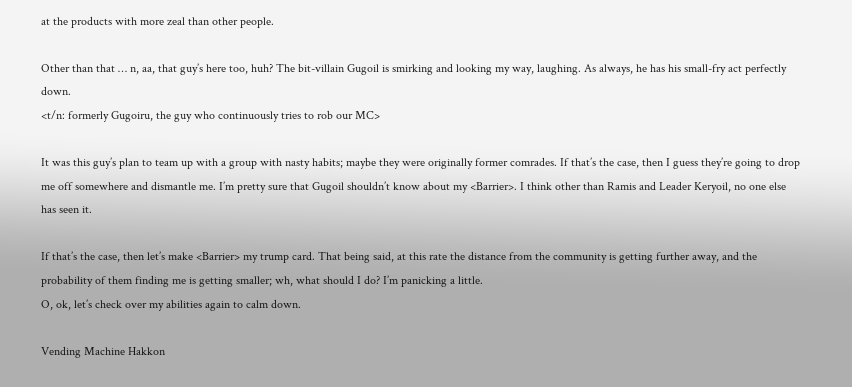at the products with more zeal than other people.

Other than that … n, aa, that guy’s here too, huh? The bit-villain Gugoil is smirking and looking my way, laughing. As always, he has his small-fry act perfectly down.
<t/n: formerly Gugoiru, the guy who continuously tries to rob our MC>

It was this guy’s plan to team up with a group with nasty habits; maybe they were originally former comrades. If that’s the case, then I guess they’re going to drop me off somewhere and dismantle me. I’m pretty sure that Gugoil shouldn’t know about my <Barrier>. I think other than Ramis and Leader Keryoil, no one else has seen it.

If that’s the case, then let’s make <Barrier> my trump card. That being said, at this rate the distance from the community is getting further away, and the probability of them finding me is getting smaller; wh, what should I do? I’m panicking a little.
O, ok, let’s check over my abilities again to calm down.

Vending Machine Hakkon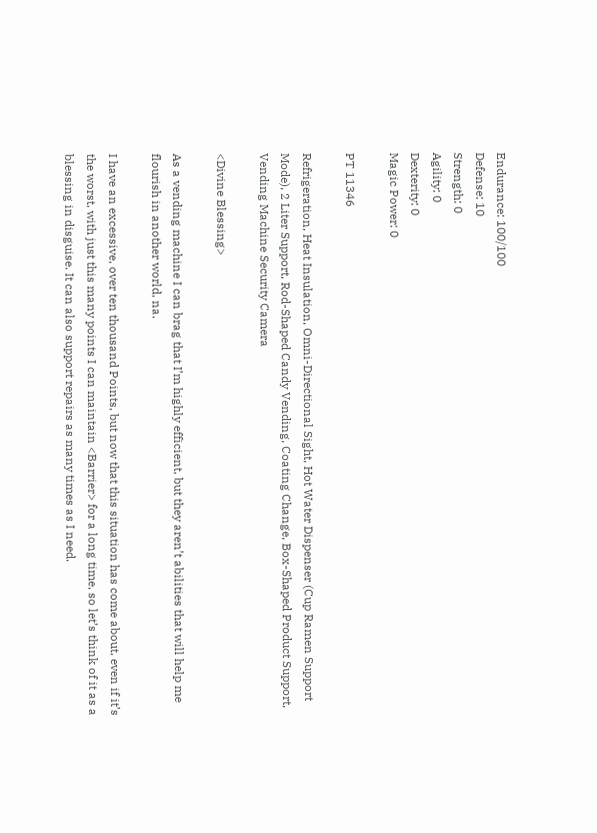Endurance: 100/100
Defense: 10
Strength: 0
Agility: 0
Dexterity: 0
Magic Power: 0

PT 11346

Refrigeration, Heat Insulation, Omni-Directional Sight, Hot Water Dispenser (Cup Ramen Support Mode), 2 Liter Support, Rod-Shaped Candy Vending, Coating Change, Box-Shaped Product Support, Vending Machine Security Camera

<Divine Blessing>

As a vending machine I can brag that I’m highly efficient, but they aren’t abilities that will help me flourish in another world, na.

I have an excessive, over ten thousand Points, but now that this situation has come about, even if it’s the worst, with just this many points I can maintain <Barrier> for a long time, so let’s think of it as a blessing in disguise. It can also support repairs as many times as I need.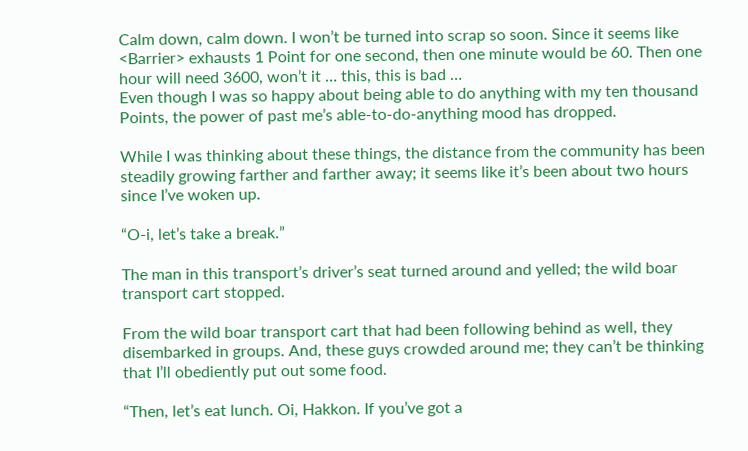Calm down, calm down. I won’t be turned into scrap so soon. Since it seems like <Barrier> exhausts 1 Point for one second, then one minute would be 60. Then one hour will need 3600, won’t it … this, this is bad …
Even though I was so happy about being able to do anything with my ten thousand Points, the power of past me’s able-to-do-anything mood has dropped.

While I was thinking about these things, the distance from the community has been steadily growing farther and farther away; it seems like it’s been about two hours since I’ve woken up.

“O-i, let’s take a break.”

The man in this transport’s driver’s seat turned around and yelled; the wild boar transport cart stopped.

From the wild boar transport cart that had been following behind as well, they disembarked in groups. And, these guys crowded around me; they can’t be thinking that I’ll obediently put out some food.

“Then, let’s eat lunch. Oi, Hakkon. If you’ve got a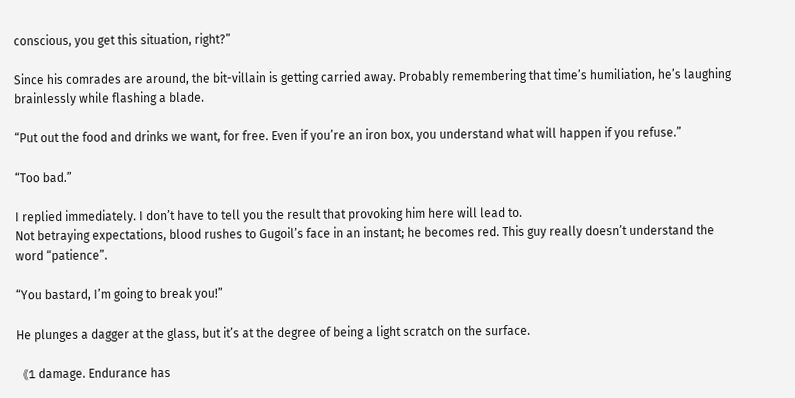conscious, you get this situation, right?”

Since his comrades are around, the bit-villain is getting carried away. Probably remembering that time’s humiliation, he’s laughing brainlessly while flashing a blade.

“Put out the food and drinks we want, for free. Even if you’re an iron box, you understand what will happen if you refuse.”

“Too bad.”

I replied immediately. I don’t have to tell you the result that provoking him here will lead to.
Not betraying expectations, blood rushes to Gugoil’s face in an instant; he becomes red. This guy really doesn’t understand the word “patience”.

“You bastard, I’m going to break you!”

He plunges a dagger at the glass, but it’s at the degree of being a light scratch on the surface.

《1 damage. Endurance has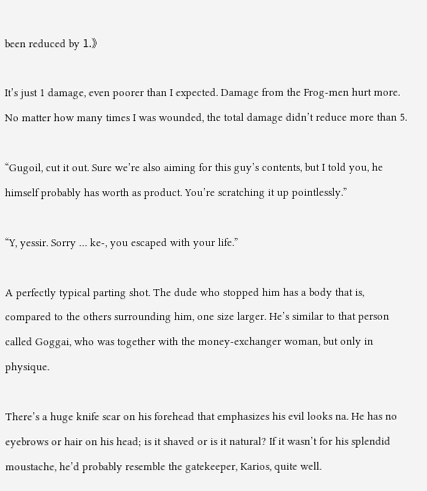been reduced by 1.》

It’s just 1 damage, even poorer than I expected. Damage from the Frog-men hurt more. No matter how many times I was wounded, the total damage didn’t reduce more than 5.

“Gugoil, cut it out. Sure we’re also aiming for this guy’s contents, but I told you, he himself probably has worth as product. You’re scratching it up pointlessly.”

“Y, yessir. Sorry … ke-, you escaped with your life.”

A perfectly typical parting shot. The dude who stopped him has a body that is, compared to the others surrounding him, one size larger. He’s similar to that person called Goggai, who was together with the money-exchanger woman, but only in physique.

There’s a huge knife scar on his forehead that emphasizes his evil looks na. He has no eyebrows or hair on his head; is it shaved or is it natural? If it wasn’t for his splendid moustache, he’d probably resemble the gatekeeper, Karios, quite well.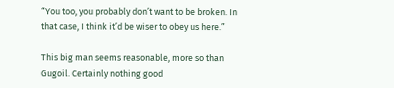“You too, you probably don’t want to be broken. In that case, I think it’d be wiser to obey us here.”

This big man seems reasonable, more so than Gugoil. Certainly nothing good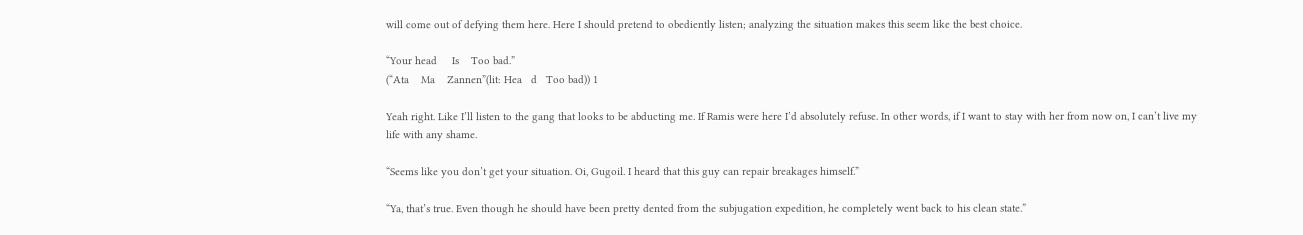will come out of defying them here. Here I should pretend to obediently listen; analyzing the situation makes this seem like the best choice.

“Your head     Is    Too bad.”
(“Ata    Ma    Zannen”(lit: Hea   d   Too bad)) 1

Yeah right. Like I’ll listen to the gang that looks to be abducting me. If Ramis were here I’d absolutely refuse. In other words, if I want to stay with her from now on, I can’t live my life with any shame.

“Seems like you don’t get your situation. Oi, Gugoil. I heard that this guy can repair breakages himself.”

“Ya, that’s true. Even though he should have been pretty dented from the subjugation expedition, he completely went back to his clean state.”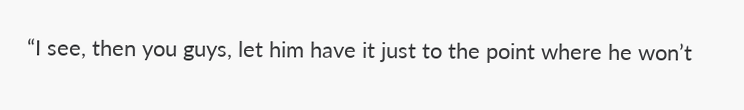“I see, then you guys, let him have it just to the point where he won’t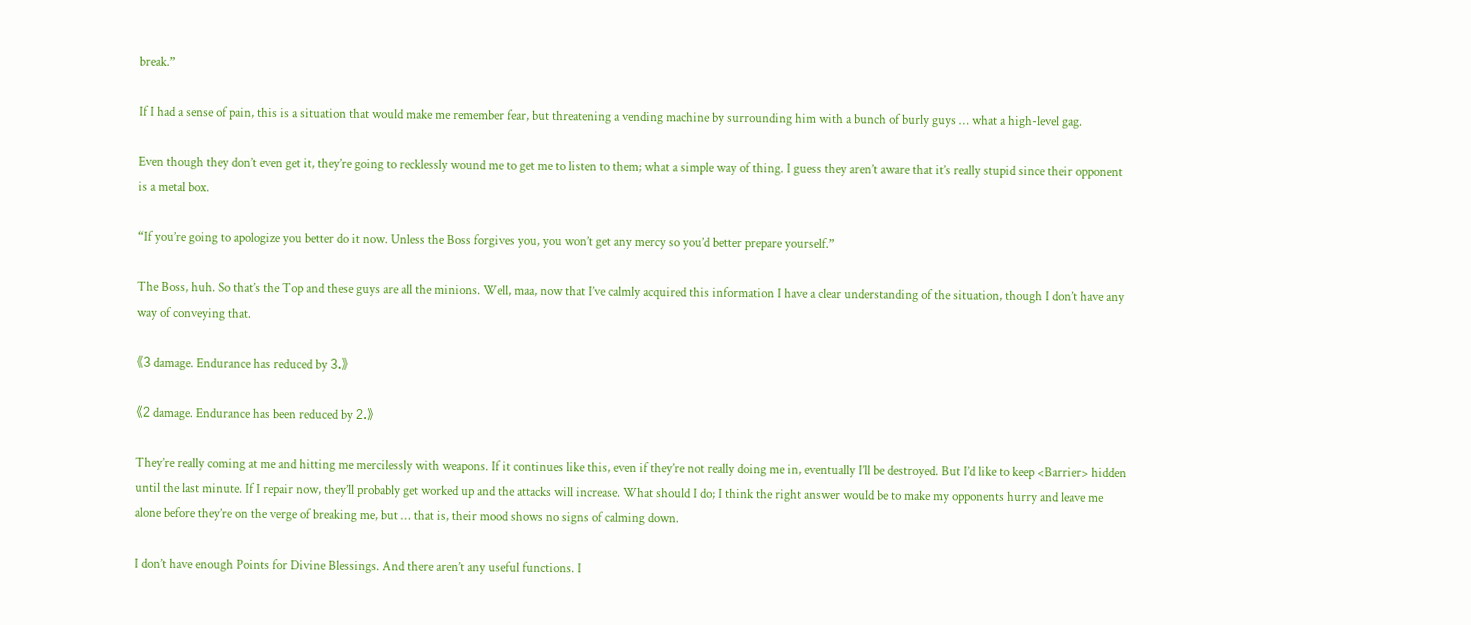break.”

If I had a sense of pain, this is a situation that would make me remember fear, but threatening a vending machine by surrounding him with a bunch of burly guys … what a high-level gag.

Even though they don’t even get it, they’re going to recklessly wound me to get me to listen to them; what a simple way of thing. I guess they aren’t aware that it’s really stupid since their opponent is a metal box.

“If you’re going to apologize you better do it now. Unless the Boss forgives you, you won’t get any mercy so you’d better prepare yourself.”

The Boss, huh. So that’s the Top and these guys are all the minions. Well, maa, now that I’ve calmly acquired this information I have a clear understanding of the situation, though I don’t have any way of conveying that.

《3 damage. Endurance has reduced by 3.》

《2 damage. Endurance has been reduced by 2.》

They’re really coming at me and hitting me mercilessly with weapons. If it continues like this, even if they’re not really doing me in, eventually I’ll be destroyed. But I’d like to keep <Barrier> hidden until the last minute. If I repair now, they’ll probably get worked up and the attacks will increase. What should I do; I think the right answer would be to make my opponents hurry and leave me alone before they’re on the verge of breaking me, but … that is, their mood shows no signs of calming down.

I don’t have enough Points for Divine Blessings. And there aren’t any useful functions. I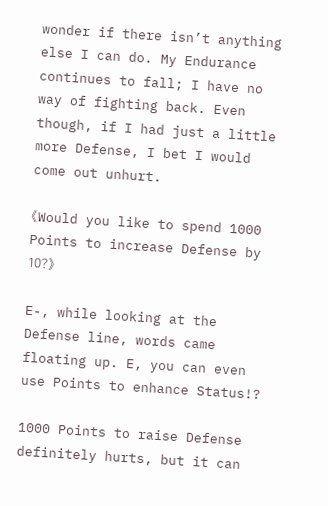wonder if there isn’t anything else I can do. My Endurance continues to fall; I have no way of fighting back. Even though, if I had just a little more Defense, I bet I would come out unhurt.

《Would you like to spend 1000 Points to increase Defense by 10?》

E-, while looking at the Defense line, words came floating up. E, you can even use Points to enhance Status!?

1000 Points to raise Defense definitely hurts, but it can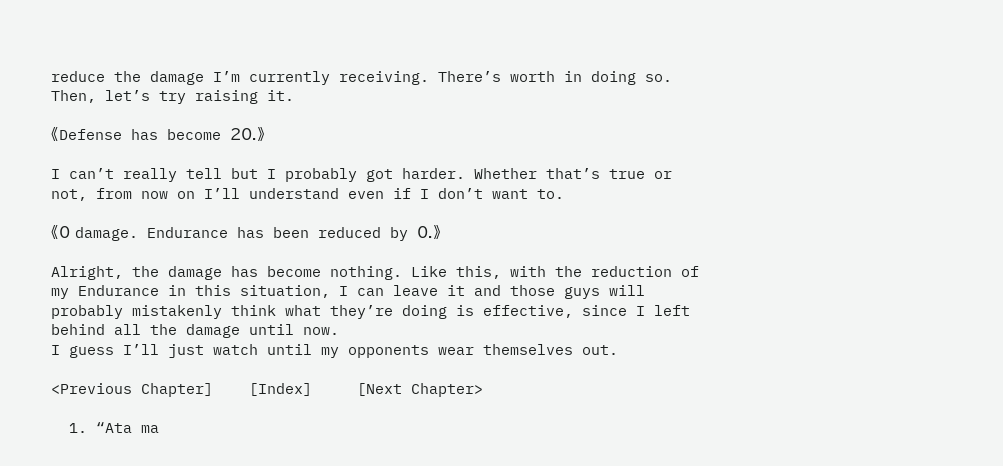reduce the damage I’m currently receiving. There’s worth in doing so. Then, let’s try raising it.

《Defense has become 20.》

I can’t really tell but I probably got harder. Whether that’s true or not, from now on I’ll understand even if I don’t want to.

《0 damage. Endurance has been reduced by 0.》

Alright, the damage has become nothing. Like this, with the reduction of my Endurance in this situation, I can leave it and those guys will probably mistakenly think what they’re doing is effective, since I left behind all the damage until now.
I guess I’ll just watch until my opponents wear themselves out.

<Previous Chapter]    [Index]     [Next Chapter>

  1. “Ata ma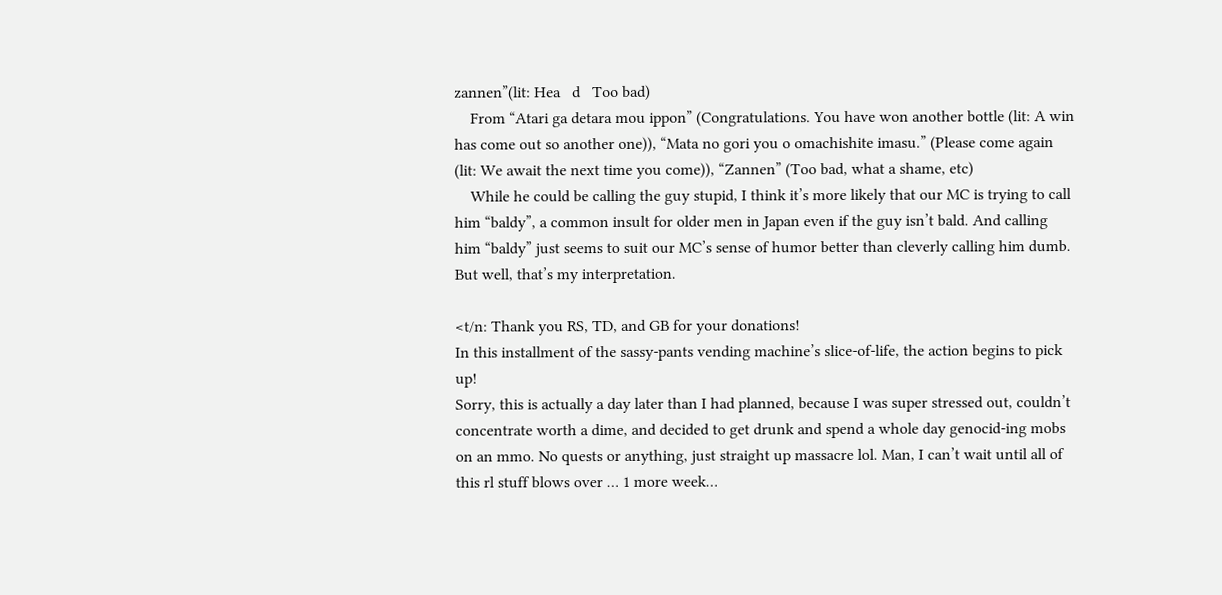zannen”(lit: Hea   d   Too bad)
    From “Atari ga detara mou ippon” (Congratulations. You have won another bottle (lit: A win has come out so another one)), “Mata no gori you o omachishite imasu.” (Please come again (lit: We await the next time you come)), “Zannen” (Too bad, what a shame, etc)
    While he could be calling the guy stupid, I think it’s more likely that our MC is trying to call him “baldy”, a common insult for older men in Japan even if the guy isn’t bald. And calling him “baldy” just seems to suit our MC’s sense of humor better than cleverly calling him dumb. But well, that’s my interpretation.

<t/n: Thank you RS, TD, and GB for your donations!
In this installment of the sassy-pants vending machine’s slice-of-life, the action begins to pick up!
Sorry, this is actually a day later than I had planned, because I was super stressed out, couldn’t concentrate worth a dime, and decided to get drunk and spend a whole day genocid-ing mobs on an mmo. No quests or anything, just straight up massacre lol. Man, I can’t wait until all of this rl stuff blows over … 1 more week…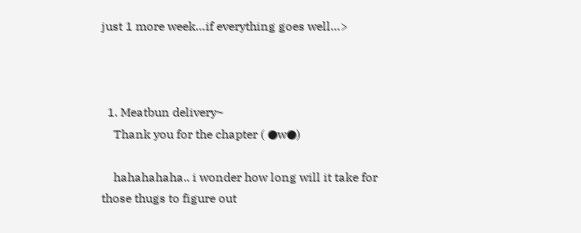just 1 more week…if everything goes well…>



  1. Meatbun delivery~
    Thank you for the chapter ( ●w●)

    hahahahaha.. i wonder how long will it take for those thugs to figure out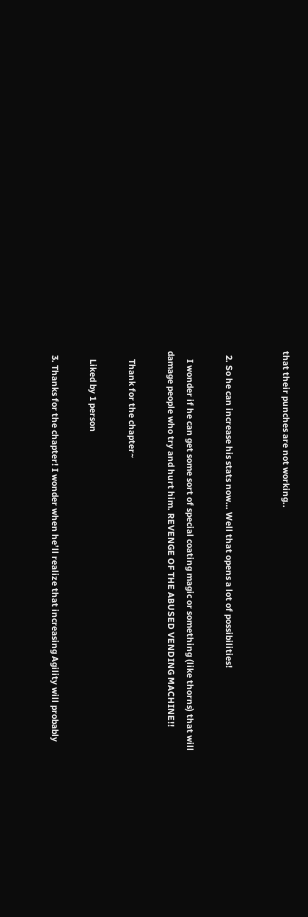that their punches are not working..


  2. So he can increase his stats now… Well that opens a lot of possibilities!

    I wonder if he can get some sort of special coating magic or something (like thorns) that will damage people who try and hurt him. REVENGE OF THE ABUSED VENDING MACHINE!!

    Thank for the chapter~

    Liked by 1 person

  3. Thanks for the chapter! I wonder when he’ll realize that increasing Agility will probably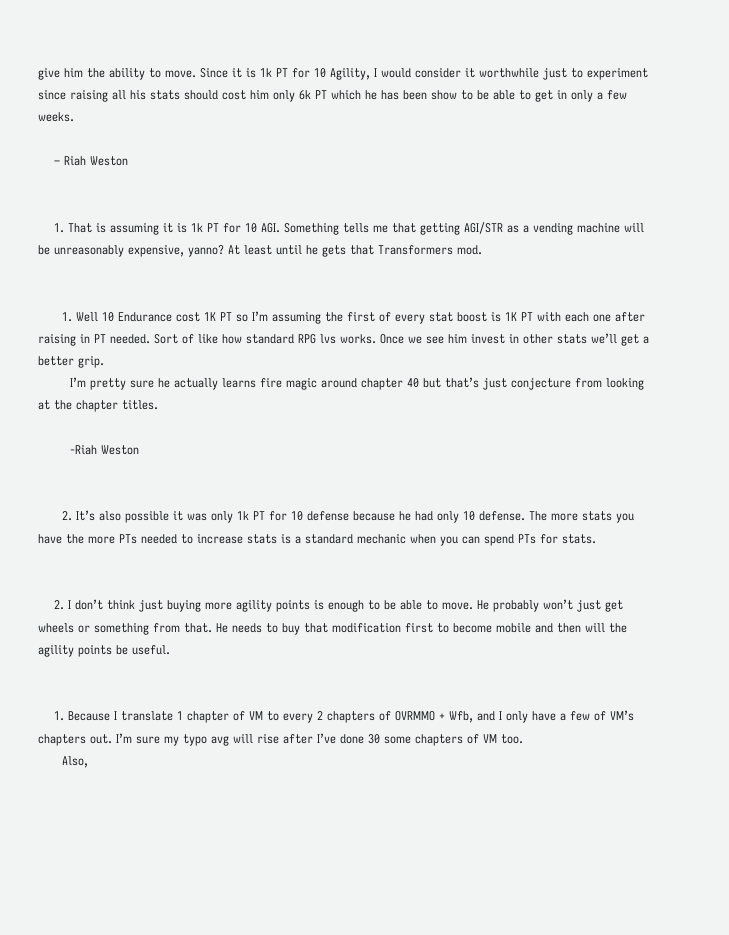give him the ability to move. Since it is 1k PT for 10 Agility, I would consider it worthwhile just to experiment since raising all his stats should cost him only 6k PT which he has been show to be able to get in only a few weeks.

    – Riah Weston


    1. That is assuming it is 1k PT for 10 AGI. Something tells me that getting AGI/STR as a vending machine will be unreasonably expensive, yanno? At least until he gets that Transformers mod.


      1. Well 10 Endurance cost 1K PT so I’m assuming the first of every stat boost is 1K PT with each one after raising in PT needed. Sort of like how standard RPG lvs works. Once we see him invest in other stats we’ll get a better grip.
        I’m pretty sure he actually learns fire magic around chapter 40 but that’s just conjecture from looking at the chapter titles.

        -Riah Weston


      2. It’s also possible it was only 1k PT for 10 defense because he had only 10 defense. The more stats you have the more PTs needed to increase stats is a standard mechanic when you can spend PTs for stats.


    2. I don’t think just buying more agility points is enough to be able to move. He probably won’t just get wheels or something from that. He needs to buy that modification first to become mobile and then will the agility points be useful.


    1. Because I translate 1 chapter of VM to every 2 chapters of OVRMMO + Wfb, and I only have a few of VM’s chapters out. I’m sure my typo avg will rise after I’ve done 30 some chapters of VM too.
      Also,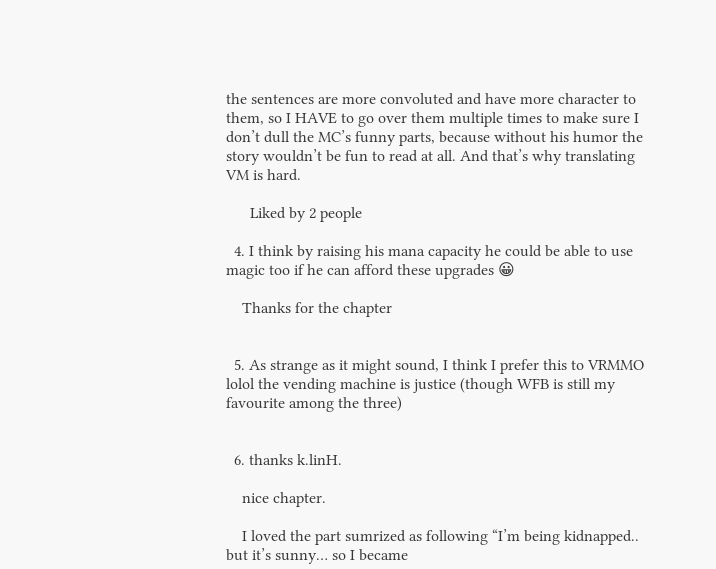the sentences are more convoluted and have more character to them, so I HAVE to go over them multiple times to make sure I don’t dull the MC’s funny parts, because without his humor the story wouldn’t be fun to read at all. And that’s why translating VM is hard.

      Liked by 2 people

  4. I think by raising his mana capacity he could be able to use magic too if he can afford these upgrades 😀

    Thanks for the chapter


  5. As strange as it might sound, I think I prefer this to VRMMO lolol the vending machine is justice (though WFB is still my favourite among the three)


  6. thanks k.linH.

    nice chapter.

    I loved the part sumrized as following “I’m being kidnapped.. but it’s sunny… so I became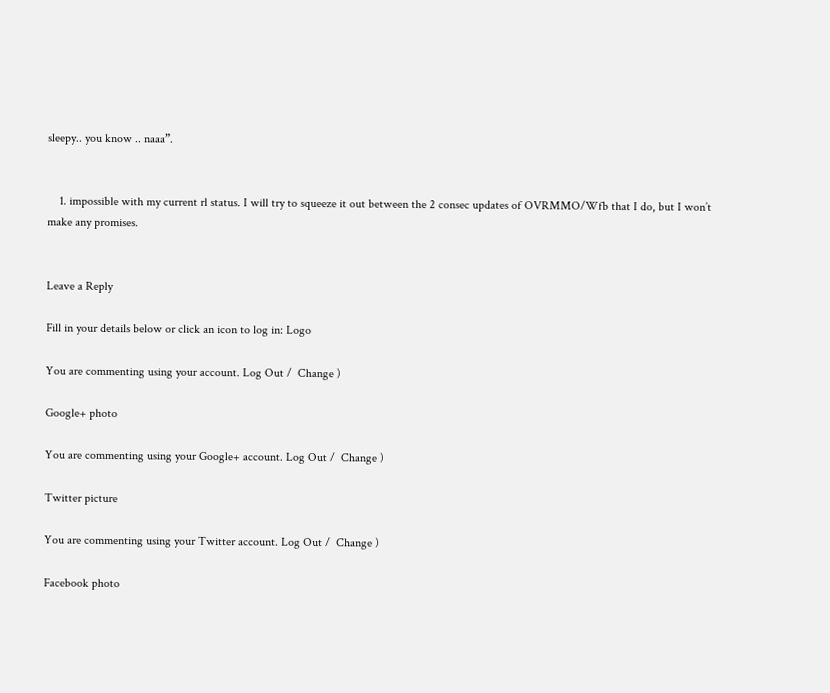sleepy.. you know .. naaa”.


    1. impossible with my current rl status. I will try to squeeze it out between the 2 consec updates of OVRMMO/Wfb that I do, but I won’t make any promises.


Leave a Reply

Fill in your details below or click an icon to log in: Logo

You are commenting using your account. Log Out /  Change )

Google+ photo

You are commenting using your Google+ account. Log Out /  Change )

Twitter picture

You are commenting using your Twitter account. Log Out /  Change )

Facebook photo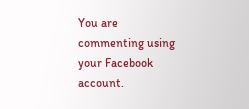You are commenting using your Facebook account.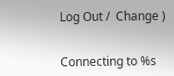Log Out /  Change )


Connecting to %s